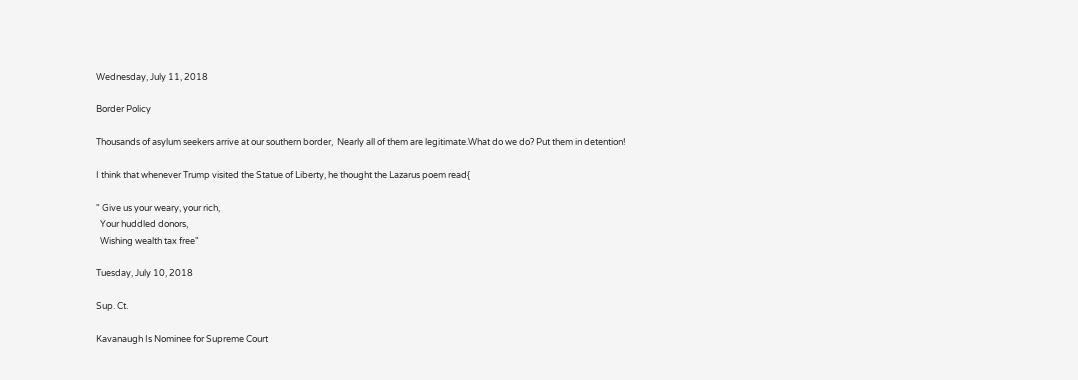Wednesday, July 11, 2018

Border Policy

Thousands of asylum seekers arrive at our southern border,  Nearly all of them are legitimate.What do we do? Put them in detention!

I think that whenever Trump visited the Statue of Liberty, he thought the Lazarus poem read{

" Give us your weary, your rich,
  Your huddled donors,
  Wishing wealth tax free"

Tuesday, July 10, 2018

Sup. Ct.

Kavanaugh Is Nominee for Supreme Court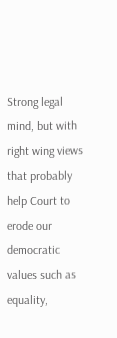Strong legal mind, but with right wing views that probably help Court to erode our democratic values such as equality,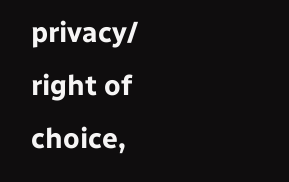privacy/ right of choice,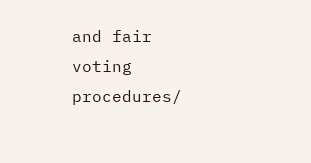and fair voting procedures/